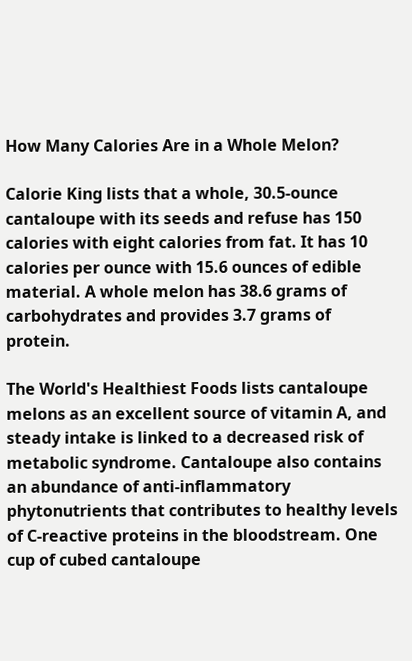How Many Calories Are in a Whole Melon?

Calorie King lists that a whole, 30.5-ounce cantaloupe with its seeds and refuse has 150 calories with eight calories from fat. It has 10 calories per ounce with 15.6 ounces of edible material. A whole melon has 38.6 grams of carbohydrates and provides 3.7 grams of protein.

The World's Healthiest Foods lists cantaloupe melons as an excellent source of vitamin A, and steady intake is linked to a decreased risk of metabolic syndrome. Cantaloupe also contains an abundance of anti-inflammatory phytonutrients that contributes to healthy levels of C-reactive proteins in the bloodstream. One cup of cubed cantaloupe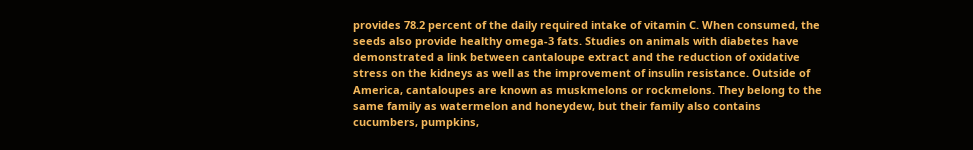provides 78.2 percent of the daily required intake of vitamin C. When consumed, the seeds also provide healthy omega-3 fats. Studies on animals with diabetes have demonstrated a link between cantaloupe extract and the reduction of oxidative stress on the kidneys as well as the improvement of insulin resistance. Outside of America, cantaloupes are known as muskmelons or rockmelons. They belong to the same family as watermelon and honeydew, but their family also contains cucumbers, pumpkins,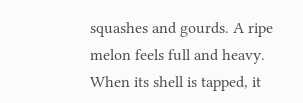squashes and gourds. A ripe melon feels full and heavy. When its shell is tapped, it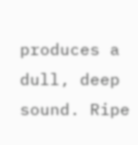produces a dull, deep sound. Ripe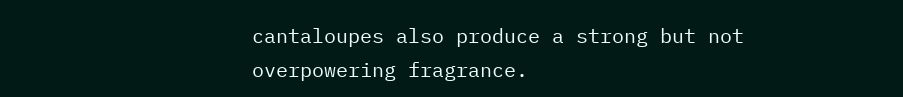cantaloupes also produce a strong but not overpowering fragrance.